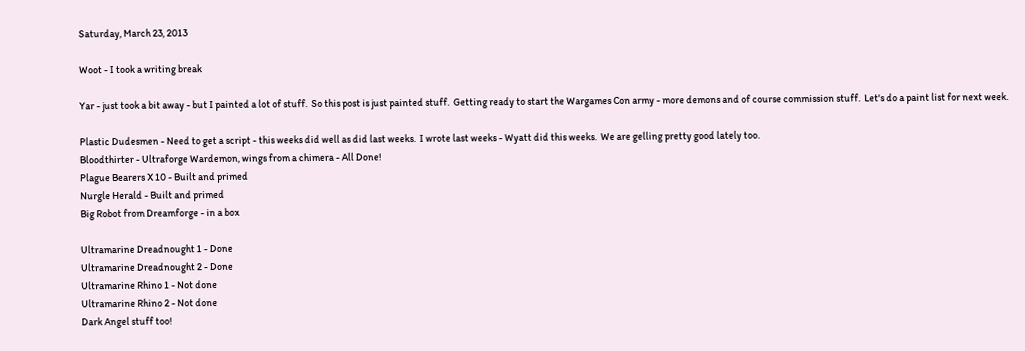Saturday, March 23, 2013

Woot - I took a writing break

Yar - just took a bit away - but I painted a lot of stuff.  So this post is just painted stuff.  Getting ready to start the Wargames Con army - more demons and of course commission stuff.  Let's do a paint list for next week.

Plastic Dudesmen - Need to get a script - this weeks did well as did last weeks.  I wrote last weeks - Wyatt did this weeks.  We are gelling pretty good lately too.
Bloodthirter - Ultraforge Wardemon, wings from a chimera - All Done!
Plague Bearers X 10 - Built and primed
Nurgle Herald - Built and primed
Big Robot from Dreamforge - in a box

Ultramarine Dreadnought 1 - Done
Ultramarine Dreadnought 2 - Done
Ultramarine Rhino 1 - Not done
Ultramarine Rhino 2 - Not done
Dark Angel stuff too!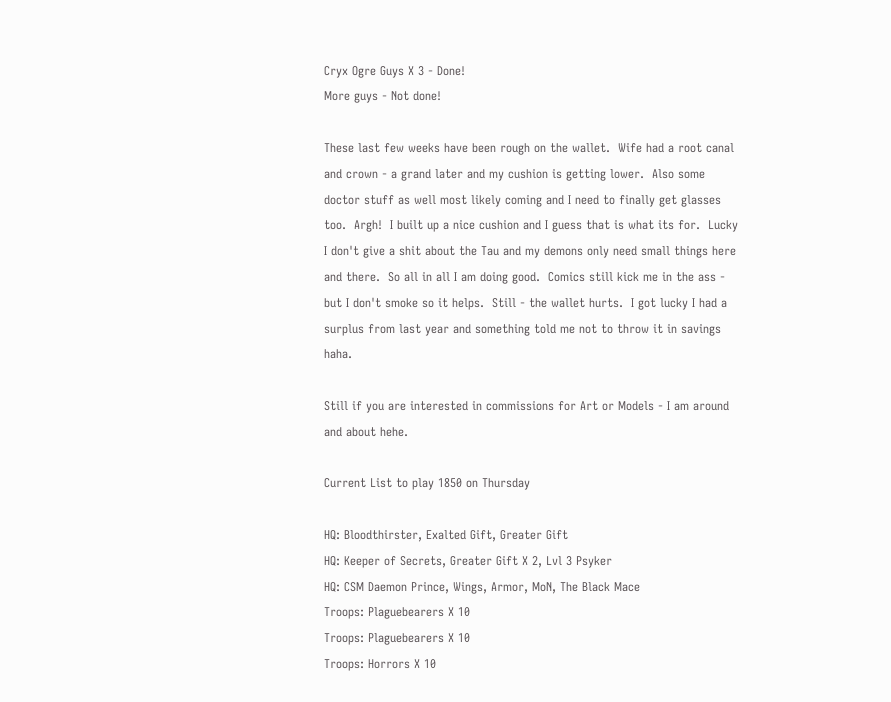Cryx Ogre Guys X 3 - Done!
More guys - Not done!

These last few weeks have been rough on the wallet.  Wife had a root canal and crown - a grand later and my cushion is getting lower.  Also some doctor stuff as well most likely coming and I need to finally get glasses too.  Argh!  I built up a nice cushion and I guess that is what its for.  Lucky I don't give a shit about the Tau and my demons only need small things here and there.  So all in all I am doing good.  Comics still kick me in the ass - but I don't smoke so it helps.  Still - the wallet hurts.  I got lucky I had a surplus from last year and something told me not to throw it in savings haha.

Still if you are interested in commissions for Art or Models - I am around and about hehe.

Current List to play 1850 on Thursday

HQ: Bloodthirster, Exalted Gift, Greater Gift
HQ: Keeper of Secrets, Greater Gift X 2, Lvl 3 Psyker
HQ: CSM Daemon Prince, Wings, Armor, MoN, The Black Mace
Troops: Plaguebearers X 10
Troops: Plaguebearers X 10
Troops: Horrors X 10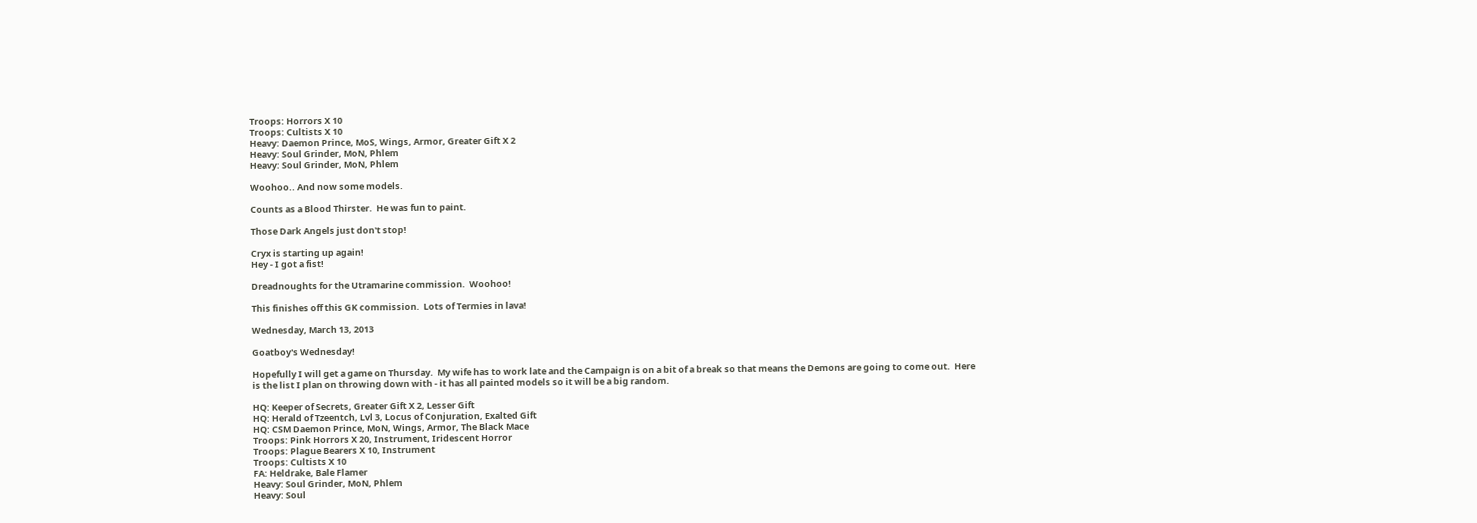Troops: Horrors X 10
Troops: Cultists X 10
Heavy: Daemon Prince, MoS, Wings, Armor, Greater Gift X 2
Heavy: Soul Grinder, MoN, Phlem
Heavy: Soul Grinder, MoN, Phlem

Woohoo.. And now some models.

Counts as a Blood Thirster.  He was fun to paint.

Those Dark Angels just don't stop!

Cryx is starting up again!
Hey - I got a fist!

Dreadnoughts for the Utramarine commission.  Woohoo!

This finishes off this GK commission.  Lots of Termies in lava!

Wednesday, March 13, 2013

Goatboy's Wednesday!

Hopefully I will get a game on Thursday.  My wife has to work late and the Campaign is on a bit of a break so that means the Demons are going to come out.  Here is the list I plan on throwing down with - it has all painted models so it will be a big random.

HQ: Keeper of Secrets, Greater Gift X 2, Lesser Gift
HQ: Herald of Tzeentch, Lvl 3, Locus of Conjuration, Exalted Gift
HQ: CSM Daemon Prince, MoN, Wings, Armor, The Black Mace
Troops: Pink Horrors X 20, Instrument, Iridescent Horror
Troops: Plague Bearers X 10, Instrument
Troops: Cultists X 10
FA: Heldrake, Bale Flamer
Heavy: Soul Grinder, MoN, Phlem
Heavy: Soul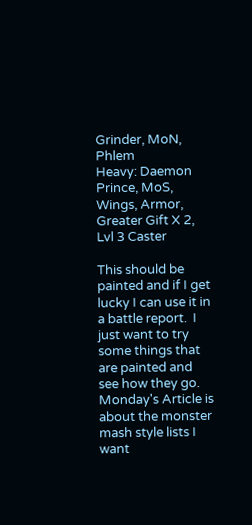Grinder, MoN, Phlem
Heavy: Daemon Prince, MoS, Wings, Armor, Greater Gift X 2, Lvl 3 Caster

This should be painted and if I get lucky I can use it in a battle report.  I just want to try some things that are painted and see how they go.  Monday's Article is about the monster mash style lists I want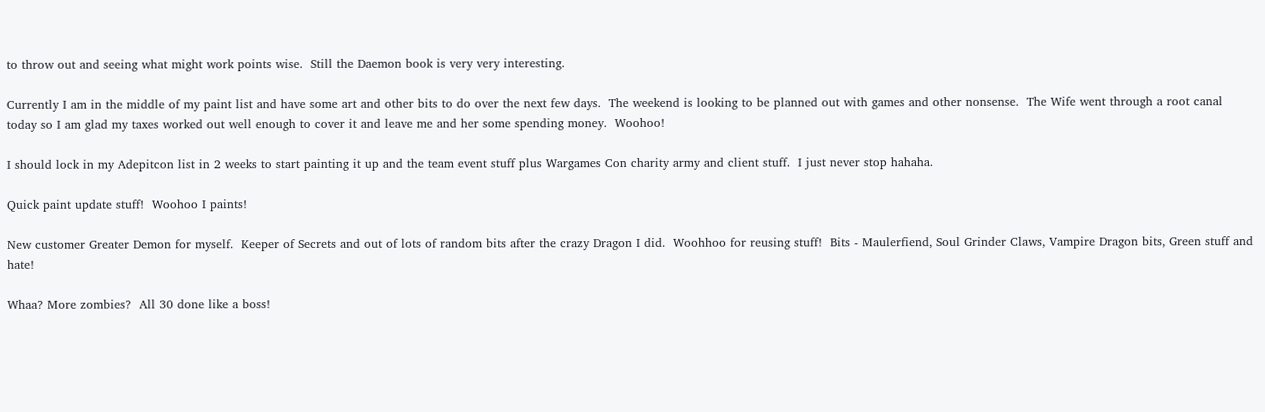to throw out and seeing what might work points wise.  Still the Daemon book is very very interesting.

Currently I am in the middle of my paint list and have some art and other bits to do over the next few days.  The weekend is looking to be planned out with games and other nonsense.  The Wife went through a root canal today so I am glad my taxes worked out well enough to cover it and leave me and her some spending money.  Woohoo!

I should lock in my Adepitcon list in 2 weeks to start painting it up and the team event stuff plus Wargames Con charity army and client stuff.  I just never stop hahaha.

Quick paint update stuff!  Woohoo I paints!

New customer Greater Demon for myself.  Keeper of Secrets and out of lots of random bits after the crazy Dragon I did.  Woohhoo for reusing stuff!  Bits - Maulerfiend, Soul Grinder Claws, Vampire Dragon bits, Green stuff and hate!

Whaa? More zombies?  All 30 done like a boss!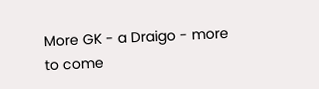More GK - a Draigo - more to come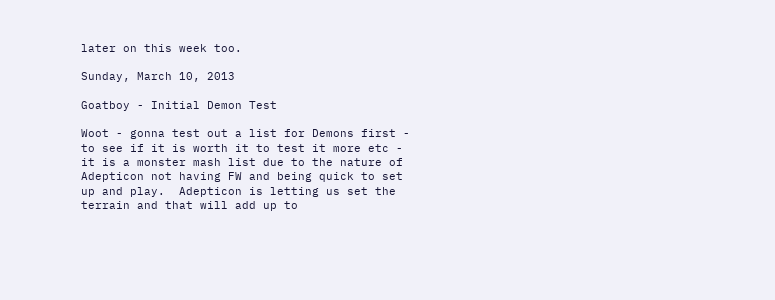later on this week too.

Sunday, March 10, 2013

Goatboy - Initial Demon Test

Woot - gonna test out a list for Demons first - to see if it is worth it to test it more etc - it is a monster mash list due to the nature of Adepticon not having FW and being quick to set up and play.  Adepticon is letting us set the terrain and that will add up to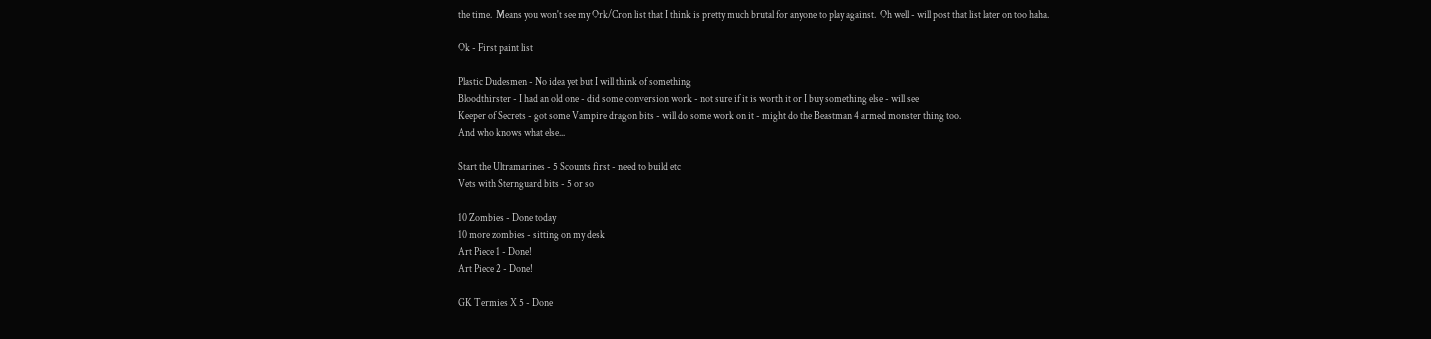the time.  Means you won't see my Ork/Cron list that I think is pretty much brutal for anyone to play against.  Oh well - will post that list later on too haha.

Ok - First paint list

Plastic Dudesmen - No idea yet but I will think of something
Bloodthirster - I had an old one - did some conversion work - not sure if it is worth it or I buy something else - will see
Keeper of Secrets - got some Vampire dragon bits - will do some work on it - might do the Beastman 4 armed monster thing too.
And who knows what else...

Start the Ultramarines - 5 Scounts first - need to build etc
Vets with Sternguard bits - 5 or so

10 Zombies - Done today
10 more zombies - sitting on my desk
Art Piece 1 - Done!
Art Piece 2 - Done!

GK Termies X 5 - Done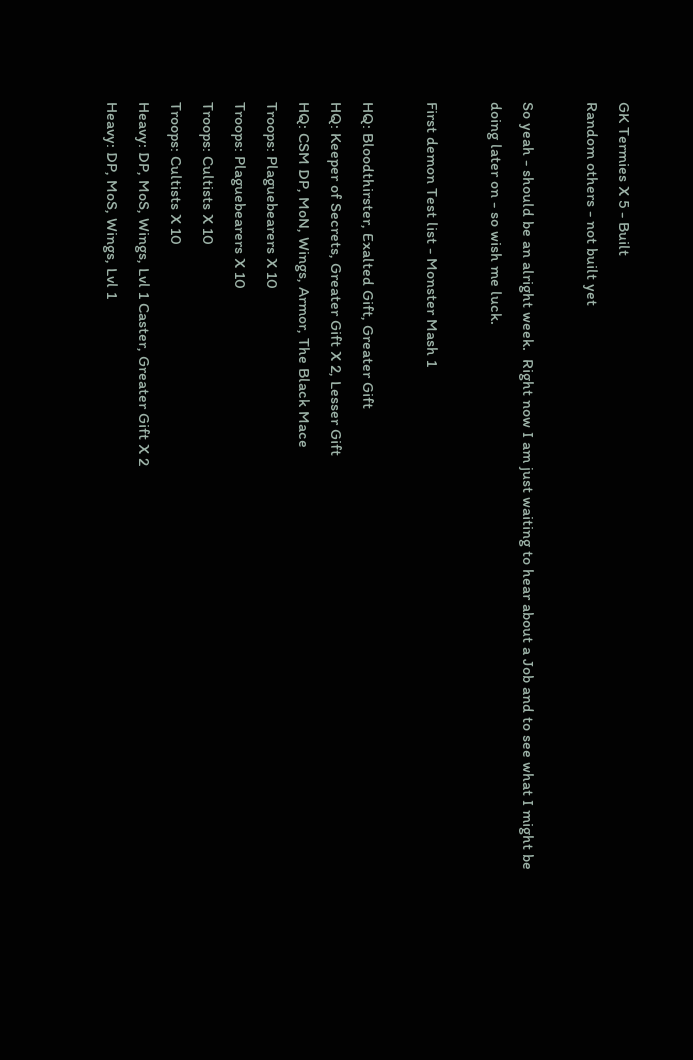GK Termies X 5 - Built
Random others - not built yet

So yeah - should be an alright week.  Right now I am just waiting to hear about a Job and to see what I might be doing later on - so wish me luck.

First demon Test list - Monster Mash 1

HQ: Bloodthirster, Exalted Gift, Greater Gift
HQ: Keeper of Secrets, Greater Gift X 2, Lesser Gift
HQ: CSM DP, MoN, Wings, Armor, The Black Mace
Troops: Plaguebearers X 10
Troops: Plaguebearers X 10
Troops: Cultists X 10
Troops: Cultists X 10
Heavy: DP, MoS, Wings, Lvl 1 Caster, Greater Gift X 2
Heavy: DP, MoS, Wings, Lvl 1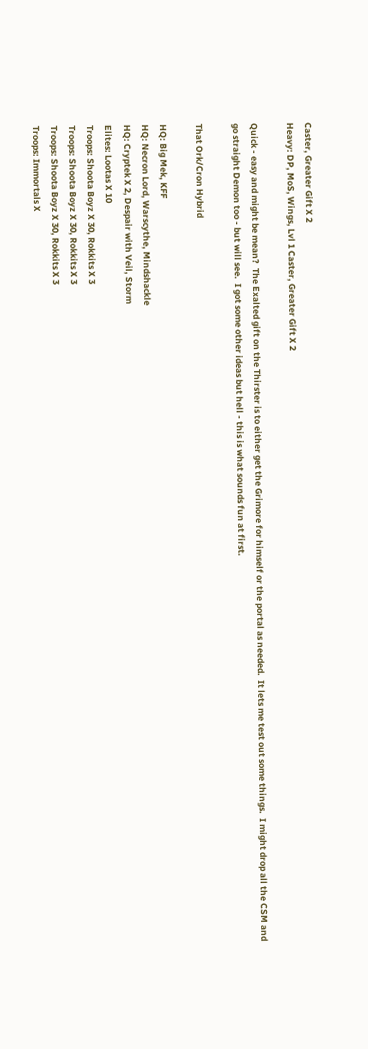Caster, Greater Gift X 2
Heavy: DP, MoS, Wings, Lvl 1 Caster, Greater Gift X 2

Quick - easy and might be mean?  The Exalted gift on the Thirster is to either get the Grimore for himself or the portal as needed.  It lets me test out some things.  I might drop all the CSM and go straight Demon too - but will see.  I got some other ideas but hell - this is what sounds fun at first.

That Ork/Cron Hybrid

HQ: Big Mek, KFF
HQ: Necron Lord, Warscythe, Mindshackle
HQ: Cryptek X 2, Despair with Veil, Storm
Elites: Lootas X 10
Troops: Shoota Boyz X 30, Rokkits X 3
Troops: Shoota Boyz X 30, Rokkits X 3
Troops: Shoota Boyz X 30, Rokkits X 3
Troops: Immortals X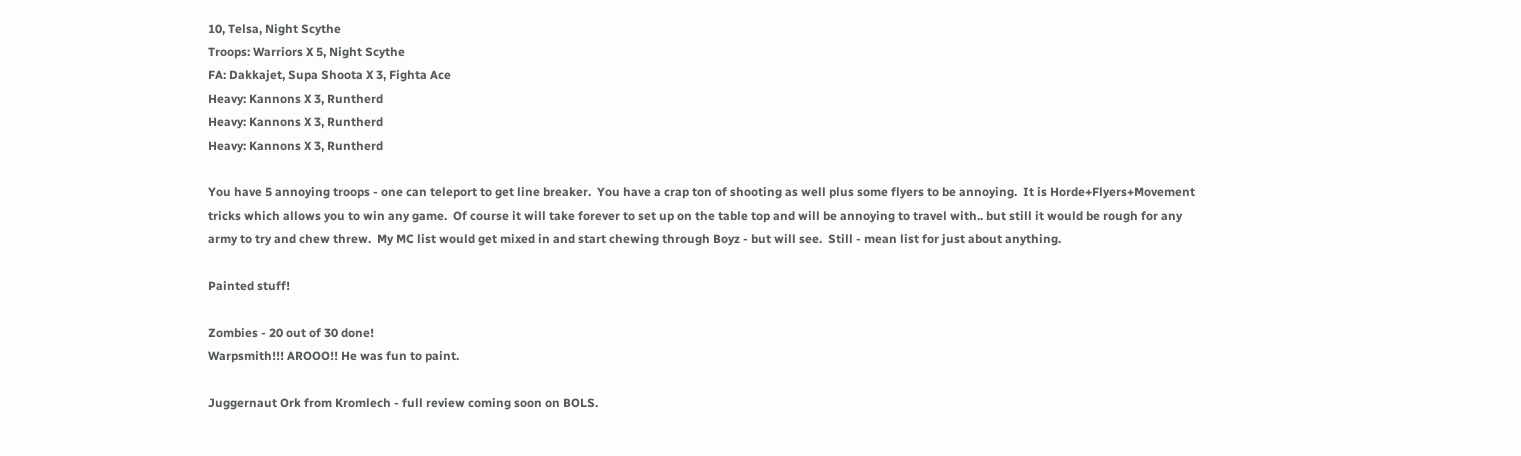10, Telsa, Night Scythe
Troops: Warriors X 5, Night Scythe
FA: Dakkajet, Supa Shoota X 3, Fighta Ace
Heavy: Kannons X 3, Runtherd
Heavy: Kannons X 3, Runtherd
Heavy: Kannons X 3, Runtherd

You have 5 annoying troops - one can teleport to get line breaker.  You have a crap ton of shooting as well plus some flyers to be annoying.  It is Horde+Flyers+Movement tricks which allows you to win any game.  Of course it will take forever to set up on the table top and will be annoying to travel with.. but still it would be rough for any army to try and chew threw.  My MC list would get mixed in and start chewing through Boyz - but will see.  Still - mean list for just about anything.

Painted stuff!

Zombies - 20 out of 30 done!
Warpsmith!!! AROOO!! He was fun to paint.

Juggernaut Ork from Kromlech - full review coming soon on BOLS.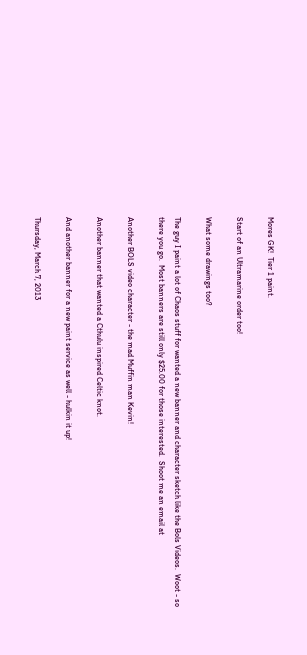Mores GK!  Tier 1 paint.

Start of an Ultramarine order too!

What some drawings too?

The guy I paint a lot of Chaos stuff for wanted a new banner and character sketch like the Bols Videos.  Woot - so there you go.  Most banners are still only $25.00 for those interested.  Shoot me an email at

Another BOLS video character - the mad Muffin man Kevin!

Another banner that wanted a Cthulu inspired Celtic knot.

And another banner for a new paint service as well - hulkin it up!

Thursday, March 7, 2013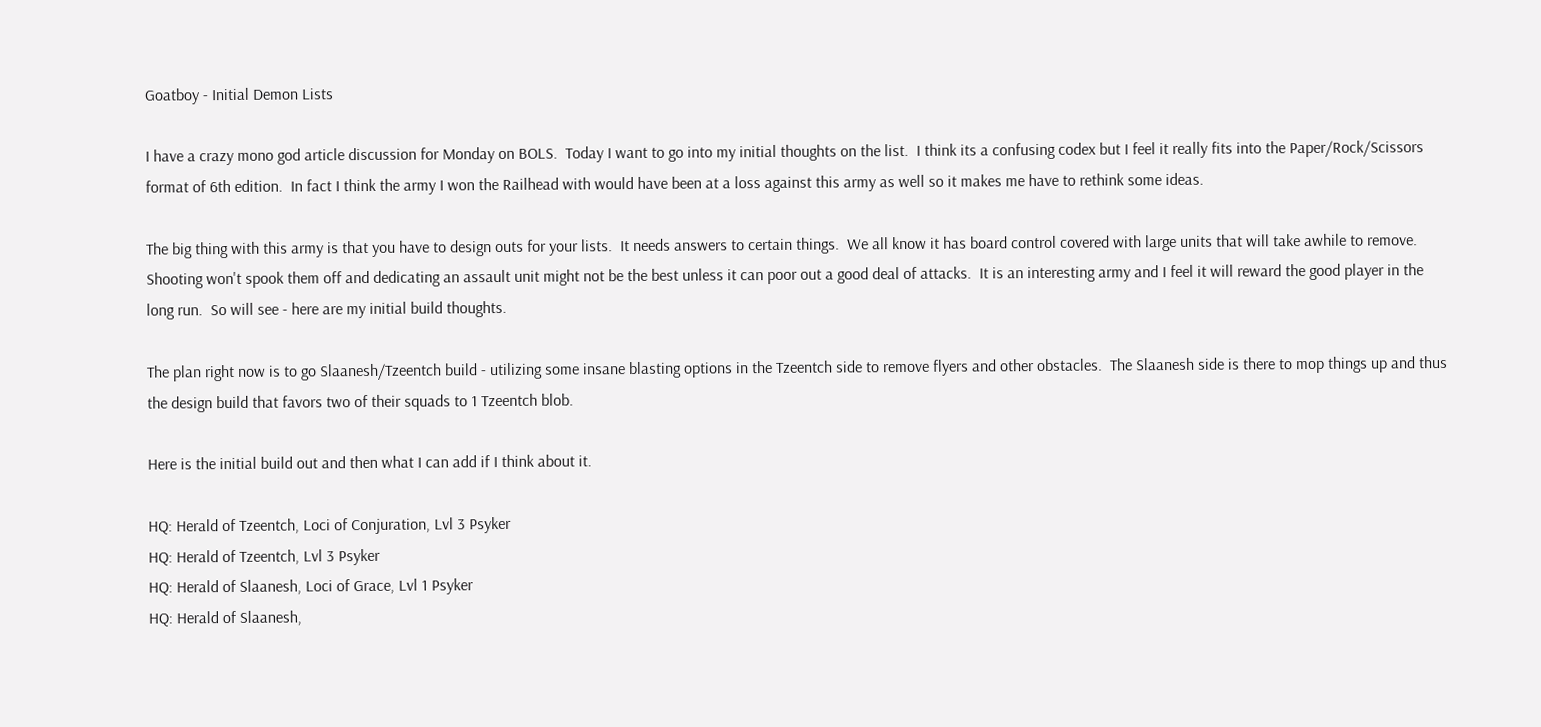Goatboy - Initial Demon Lists

I have a crazy mono god article discussion for Monday on BOLS.  Today I want to go into my initial thoughts on the list.  I think its a confusing codex but I feel it really fits into the Paper/Rock/Scissors format of 6th edition.  In fact I think the army I won the Railhead with would have been at a loss against this army as well so it makes me have to rethink some ideas.

The big thing with this army is that you have to design outs for your lists.  It needs answers to certain things.  We all know it has board control covered with large units that will take awhile to remove.  Shooting won't spook them off and dedicating an assault unit might not be the best unless it can poor out a good deal of attacks.  It is an interesting army and I feel it will reward the good player in the long run.  So will see - here are my initial build thoughts.

The plan right now is to go Slaanesh/Tzeentch build - utilizing some insane blasting options in the Tzeentch side to remove flyers and other obstacles.  The Slaanesh side is there to mop things up and thus the design build that favors two of their squads to 1 Tzeentch blob.

Here is the initial build out and then what I can add if I think about it.

HQ: Herald of Tzeentch, Loci of Conjuration, Lvl 3 Psyker
HQ: Herald of Tzeentch, Lvl 3 Psyker
HQ: Herald of Slaanesh, Loci of Grace, Lvl 1 Psyker
HQ: Herald of Slaanesh,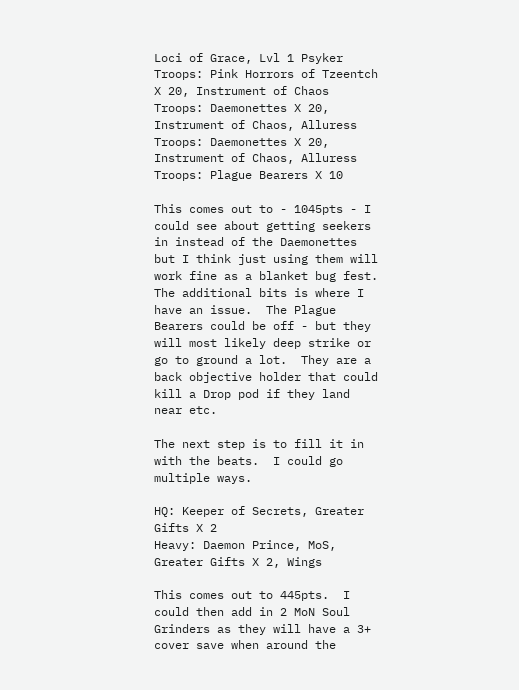Loci of Grace, Lvl 1 Psyker
Troops: Pink Horrors of Tzeentch X 20, Instrument of Chaos
Troops: Daemonettes X 20, Instrument of Chaos, Alluress
Troops: Daemonettes X 20, Instrument of Chaos, Alluress
Troops: Plague Bearers X 10

This comes out to - 1045pts - I could see about getting seekers in instead of the Daemonettes but I think just using them will work fine as a blanket bug fest.  The additional bits is where I have an issue.  The Plague Bearers could be off - but they will most likely deep strike or go to ground a lot.  They are a back objective holder that could kill a Drop pod if they land near etc.

The next step is to fill it in with the beats.  I could go multiple ways.

HQ: Keeper of Secrets, Greater Gifts X 2
Heavy: Daemon Prince, MoS, Greater Gifts X 2, Wings

This comes out to 445pts.  I could then add in 2 MoN Soul Grinders as they will have a 3+ cover save when around the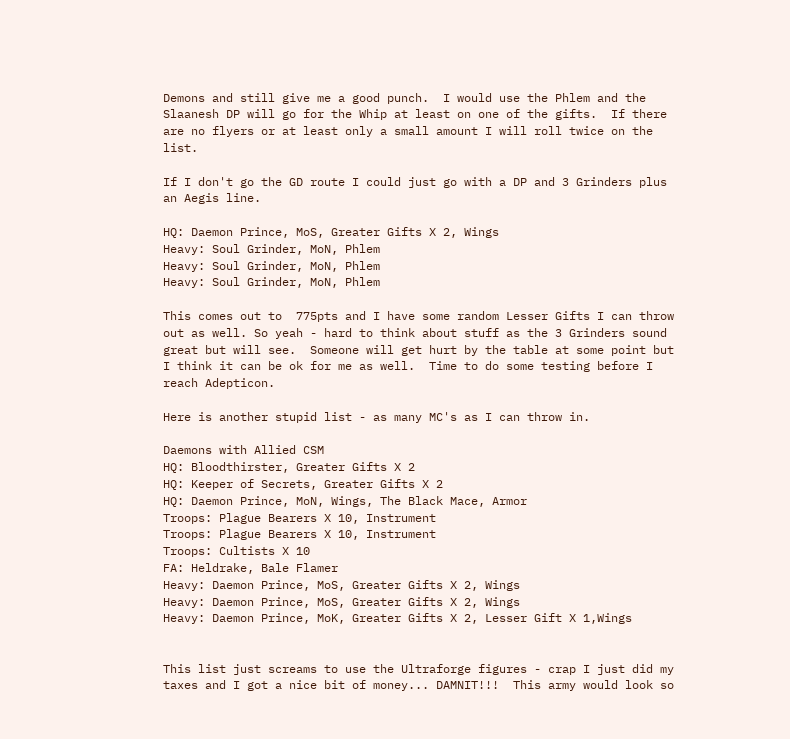Demons and still give me a good punch.  I would use the Phlem and the Slaanesh DP will go for the Whip at least on one of the gifts.  If there are no flyers or at least only a small amount I will roll twice on the list.

If I don't go the GD route I could just go with a DP and 3 Grinders plus an Aegis line.

HQ: Daemon Prince, MoS, Greater Gifts X 2, Wings
Heavy: Soul Grinder, MoN, Phlem
Heavy: Soul Grinder, MoN, Phlem
Heavy: Soul Grinder, MoN, Phlem

This comes out to  775pts and I have some random Lesser Gifts I can throw out as well. So yeah - hard to think about stuff as the 3 Grinders sound great but will see.  Someone will get hurt by the table at some point but I think it can be ok for me as well.  Time to do some testing before I reach Adepticon.

Here is another stupid list - as many MC's as I can throw in.

Daemons with Allied CSM
HQ: Bloodthirster, Greater Gifts X 2
HQ: Keeper of Secrets, Greater Gifts X 2
HQ: Daemon Prince, MoN, Wings, The Black Mace, Armor
Troops: Plague Bearers X 10, Instrument
Troops: Plague Bearers X 10, Instrument
Troops: Cultists X 10
FA: Heldrake, Bale Flamer
Heavy: Daemon Prince, MoS, Greater Gifts X 2, Wings
Heavy: Daemon Prince, MoS, Greater Gifts X 2, Wings
Heavy: Daemon Prince, MoK, Greater Gifts X 2, Lesser Gift X 1,Wings


This list just screams to use the Ultraforge figures - crap I just did my taxes and I got a nice bit of money... DAMNIT!!!  This army would look so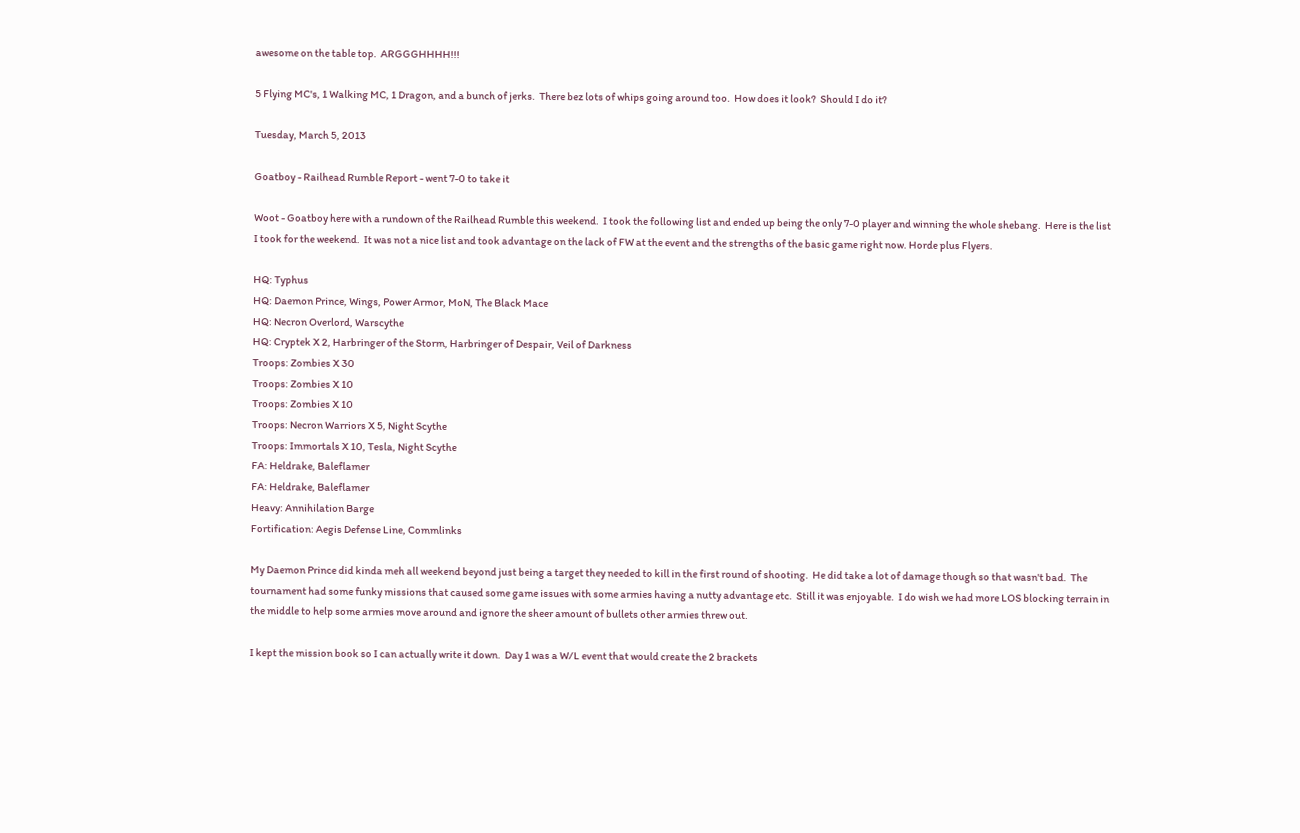awesome on the table top.  ARGGGHHHH!!!

5 Flying MC's, 1 Walking MC, 1 Dragon, and a bunch of jerks.  There bez lots of whips going around too.  How does it look?  Should I do it?

Tuesday, March 5, 2013

Goatboy - Railhead Rumble Report - went 7-0 to take it

Woot - Goatboy here with a rundown of the Railhead Rumble this weekend.  I took the following list and ended up being the only 7-0 player and winning the whole shebang.  Here is the list I took for the weekend.  It was not a nice list and took advantage on the lack of FW at the event and the strengths of the basic game right now. Horde plus Flyers.

HQ: Typhus
HQ: Daemon Prince, Wings, Power Armor, MoN, The Black Mace
HQ: Necron Overlord, Warscythe
HQ: Cryptek X 2, Harbringer of the Storm, Harbringer of Despair, Veil of Darkness
Troops: Zombies X 30
Troops: Zombies X 10
Troops: Zombies X 10
Troops: Necron Warriors X 5, Night Scythe
Troops: Immortals X 10, Tesla, Night Scythe
FA: Heldrake, Baleflamer
FA: Heldrake, Baleflamer
Heavy: Annihilation Barge
Fortification: Aegis Defense Line, Commlinks

My Daemon Prince did kinda meh all weekend beyond just being a target they needed to kill in the first round of shooting.  He did take a lot of damage though so that wasn't bad.  The tournament had some funky missions that caused some game issues with some armies having a nutty advantage etc.  Still it was enjoyable.  I do wish we had more LOS blocking terrain in the middle to help some armies move around and ignore the sheer amount of bullets other armies threw out.

I kept the mission book so I can actually write it down.  Day 1 was a W/L event that would create the 2 brackets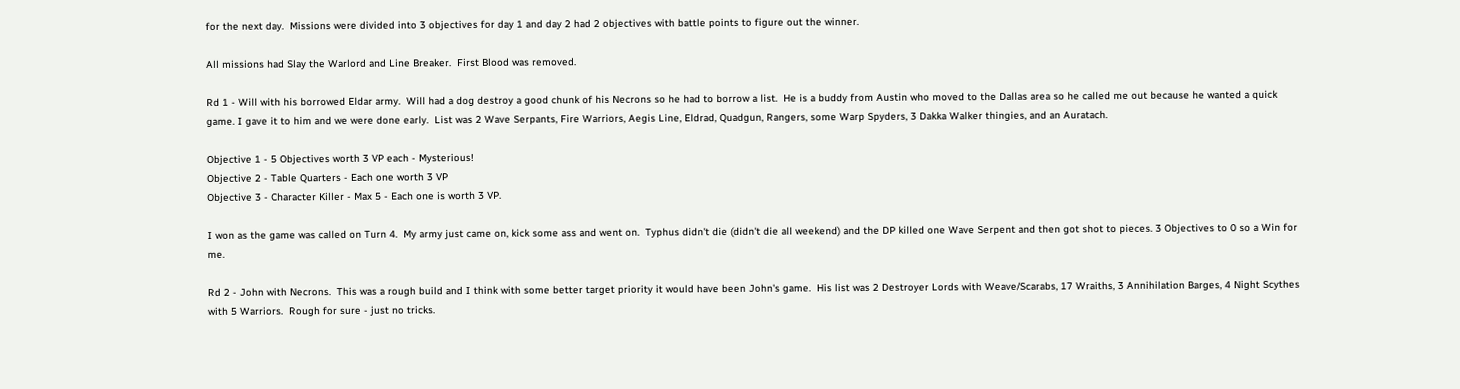for the next day.  Missions were divided into 3 objectives for day 1 and day 2 had 2 objectives with battle points to figure out the winner.

All missions had Slay the Warlord and Line Breaker.  First Blood was removed.

Rd 1 - Will with his borrowed Eldar army.  Will had a dog destroy a good chunk of his Necrons so he had to borrow a list.  He is a buddy from Austin who moved to the Dallas area so he called me out because he wanted a quick game. I gave it to him and we were done early.  List was 2 Wave Serpants, Fire Warriors, Aegis Line, Eldrad, Quadgun, Rangers, some Warp Spyders, 3 Dakka Walker thingies, and an Auratach.

Objective 1 - 5 Objectives worth 3 VP each - Mysterious!
Objective 2 - Table Quarters - Each one worth 3 VP
Objective 3 - Character Killer - Max 5 - Each one is worth 3 VP.

I won as the game was called on Turn 4.  My army just came on, kick some ass and went on.  Typhus didn't die (didn't die all weekend) and the DP killed one Wave Serpent and then got shot to pieces. 3 Objectives to 0 so a Win for me.

Rd 2 - John with Necrons.  This was a rough build and I think with some better target priority it would have been John's game.  His list was 2 Destroyer Lords with Weave/Scarabs, 17 Wraiths, 3 Annihilation Barges, 4 Night Scythes with 5 Warriors.  Rough for sure - just no tricks.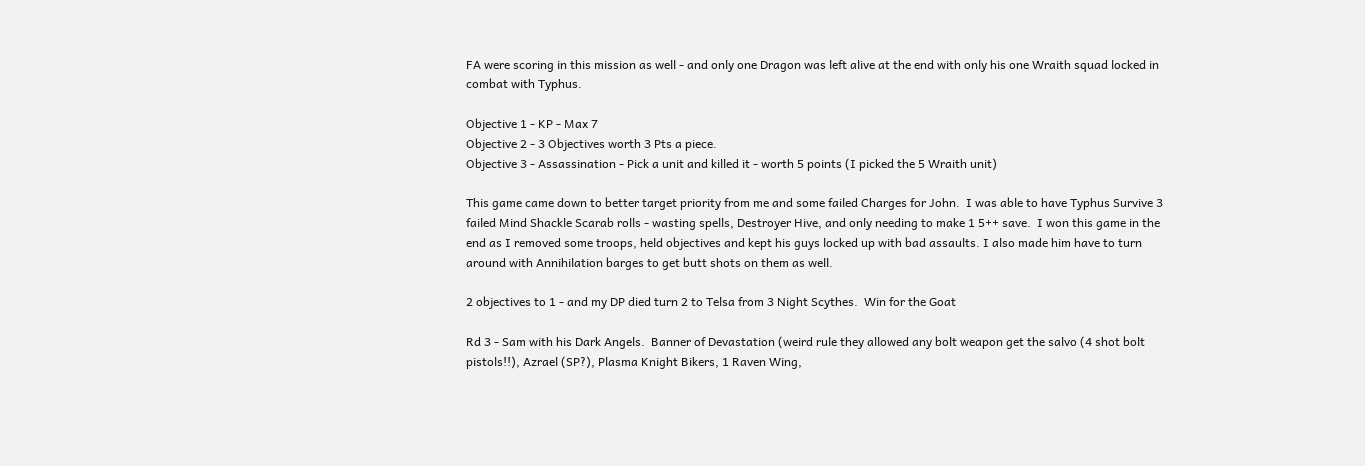FA were scoring in this mission as well - and only one Dragon was left alive at the end with only his one Wraith squad locked in combat with Typhus.

Objective 1 - KP - Max 7
Objective 2 - 3 Objectives worth 3 Pts a piece.
Objective 3 - Assassination - Pick a unit and killed it - worth 5 points (I picked the 5 Wraith unit)

This game came down to better target priority from me and some failed Charges for John.  I was able to have Typhus Survive 3 failed Mind Shackle Scarab rolls - wasting spells, Destroyer Hive, and only needing to make 1 5++ save.  I won this game in the end as I removed some troops, held objectives and kept his guys locked up with bad assaults. I also made him have to turn around with Annihilation barges to get butt shots on them as well.

2 objectives to 1 - and my DP died turn 2 to Telsa from 3 Night Scythes.  Win for the Goat

Rd 3 - Sam with his Dark Angels.  Banner of Devastation (weird rule they allowed any bolt weapon get the salvo (4 shot bolt pistols!!), Azrael (SP?), Plasma Knight Bikers, 1 Raven Wing,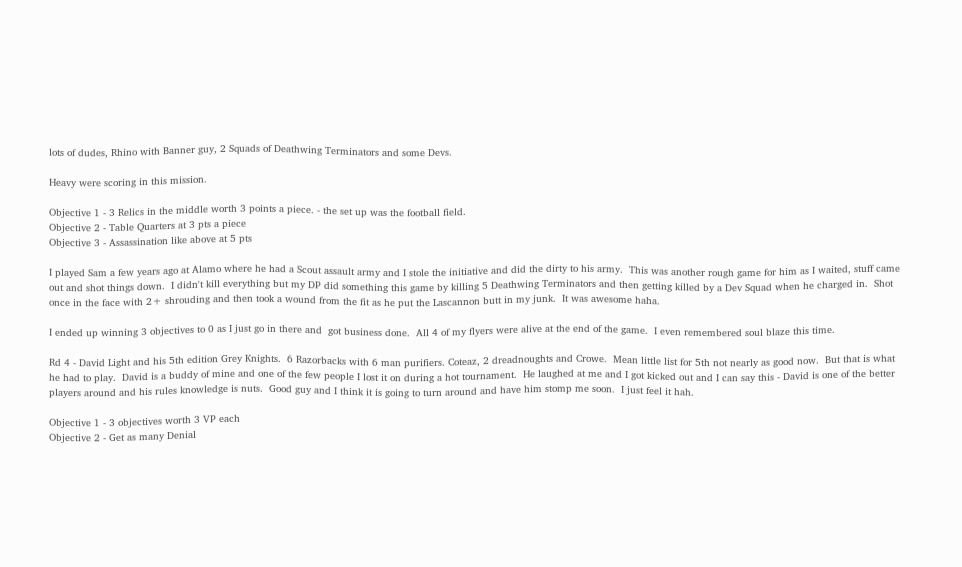lots of dudes, Rhino with Banner guy, 2 Squads of Deathwing Terminators and some Devs.

Heavy were scoring in this mission.

Objective 1 - 3 Relics in the middle worth 3 points a piece. - the set up was the football field.
Objective 2 - Table Quarters at 3 pts a piece
Objective 3 - Assassination like above at 5 pts

I played Sam a few years ago at Alamo where he had a Scout assault army and I stole the initiative and did the dirty to his army.  This was another rough game for him as I waited, stuff came out and shot things down.  I didn't kill everything but my DP did something this game by killing 5 Deathwing Terminators and then getting killed by a Dev Squad when he charged in.  Shot once in the face with 2+ shrouding and then took a wound from the fit as he put the Lascannon butt in my junk.  It was awesome haha.

I ended up winning 3 objectives to 0 as I just go in there and  got business done.  All 4 of my flyers were alive at the end of the game.  I even remembered soul blaze this time.

Rd 4 - David Light and his 5th edition Grey Knights.  6 Razorbacks with 6 man purifiers. Coteaz, 2 dreadnoughts and Crowe.  Mean little list for 5th not nearly as good now.  But that is what he had to play.  David is a buddy of mine and one of the few people I lost it on during a hot tournament.  He laughed at me and I got kicked out and I can say this - David is one of the better players around and his rules knowledge is nuts.  Good guy and I think it is going to turn around and have him stomp me soon.  I just feel it hah.

Objective 1 - 3 objectives worth 3 VP each
Objective 2 - Get as many Denial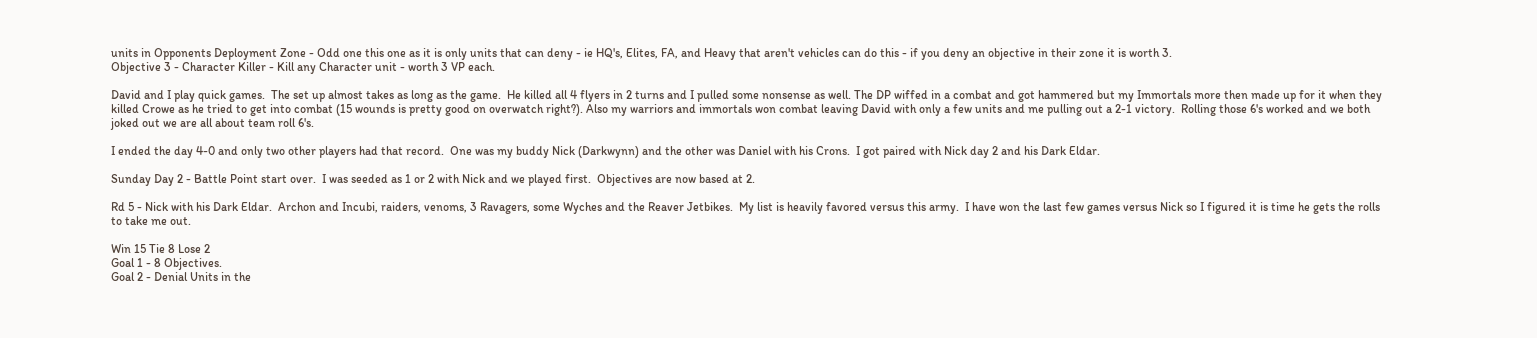units in Opponents Deployment Zone - Odd one this one as it is only units that can deny - ie HQ's, Elites, FA, and Heavy that aren't vehicles can do this - if you deny an objective in their zone it is worth 3.
Objective 3 - Character Killer - Kill any Character unit - worth 3 VP each.

David and I play quick games.  The set up almost takes as long as the game.  He killed all 4 flyers in 2 turns and I pulled some nonsense as well. The DP wiffed in a combat and got hammered but my Immortals more then made up for it when they killed Crowe as he tried to get into combat (15 wounds is pretty good on overwatch right?). Also my warriors and immortals won combat leaving David with only a few units and me pulling out a 2-1 victory.  Rolling those 6's worked and we both joked out we are all about team roll 6's.

I ended the day 4-0 and only two other players had that record.  One was my buddy Nick (Darkwynn) and the other was Daniel with his Crons.  I got paired with Nick day 2 and his Dark Eldar.

Sunday Day 2 - Battle Point start over.  I was seeded as 1 or 2 with Nick and we played first.  Objectives are now based at 2.

Rd 5 - Nick with his Dark Eldar.  Archon and Incubi, raiders, venoms, 3 Ravagers, some Wyches and the Reaver Jetbikes.  My list is heavily favored versus this army.  I have won the last few games versus Nick so I figured it is time he gets the rolls to take me out.

Win 15 Tie 8 Lose 2
Goal 1 - 8 Objectives.
Goal 2 - Denial Units in the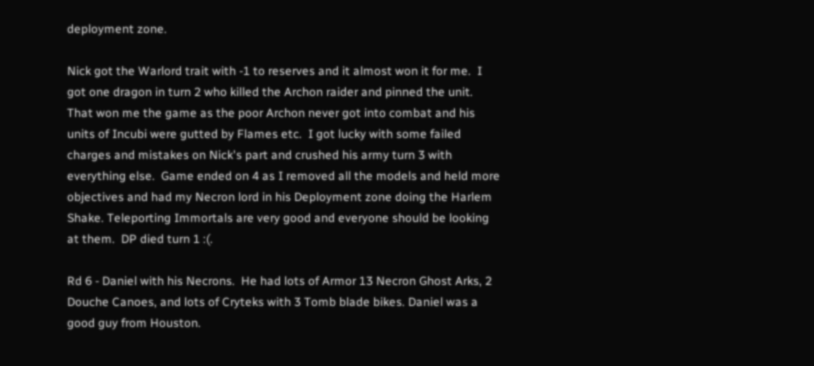deployment zone.

Nick got the Warlord trait with -1 to reserves and it almost won it for me.  I got one dragon in turn 2 who killed the Archon raider and pinned the unit.  That won me the game as the poor Archon never got into combat and his units of Incubi were gutted by Flames etc.  I got lucky with some failed charges and mistakes on Nick's part and crushed his army turn 3 with everything else.  Game ended on 4 as I removed all the models and held more objectives and had my Necron lord in his Deployment zone doing the Harlem Shake. Teleporting Immortals are very good and everyone should be looking at them.  DP died turn 1 :(.

Rd 6 - Daniel with his Necrons.  He had lots of Armor 13 Necron Ghost Arks, 2 Douche Canoes, and lots of Cryteks with 3 Tomb blade bikes. Daniel was a good guy from Houston.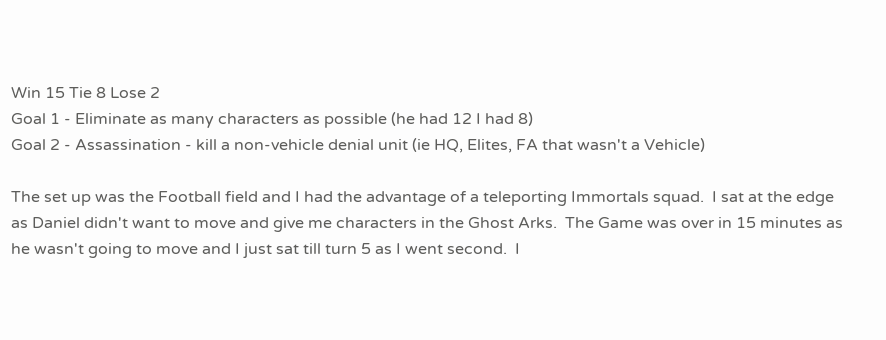Win 15 Tie 8 Lose 2
Goal 1 - Eliminate as many characters as possible (he had 12 I had 8)
Goal 2 - Assassination - kill a non-vehicle denial unit (ie HQ, Elites, FA that wasn't a Vehicle)

The set up was the Football field and I had the advantage of a teleporting Immortals squad.  I sat at the edge as Daniel didn't want to move and give me characters in the Ghost Arks.  The Game was over in 15 minutes as he wasn't going to move and I just sat till turn 5 as I went second.  I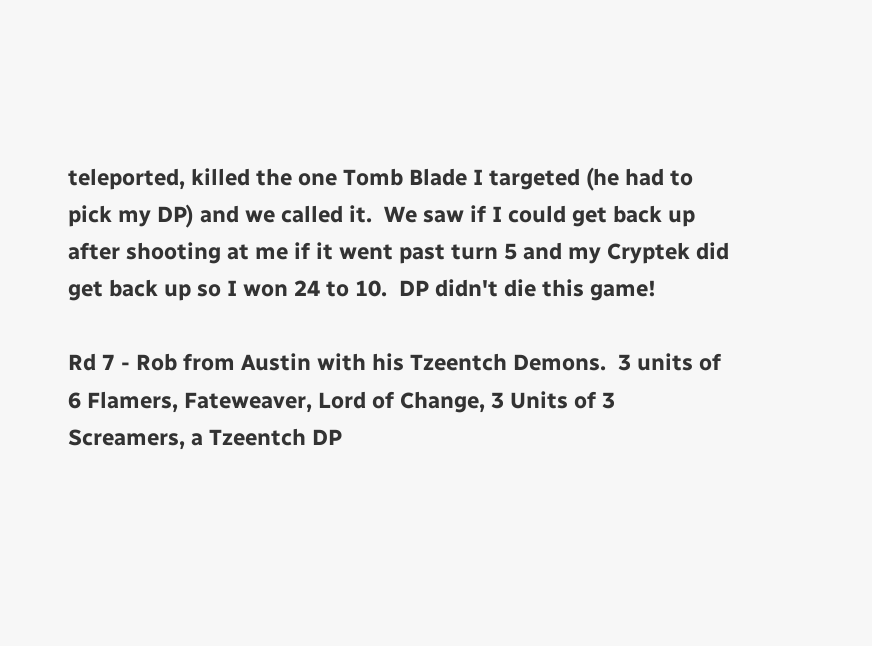teleported, killed the one Tomb Blade I targeted (he had to pick my DP) and we called it.  We saw if I could get back up after shooting at me if it went past turn 5 and my Cryptek did get back up so I won 24 to 10.  DP didn't die this game!

Rd 7 - Rob from Austin with his Tzeentch Demons.  3 units of 6 Flamers, Fateweaver, Lord of Change, 3 Units of 3 Screamers, a Tzeentch DP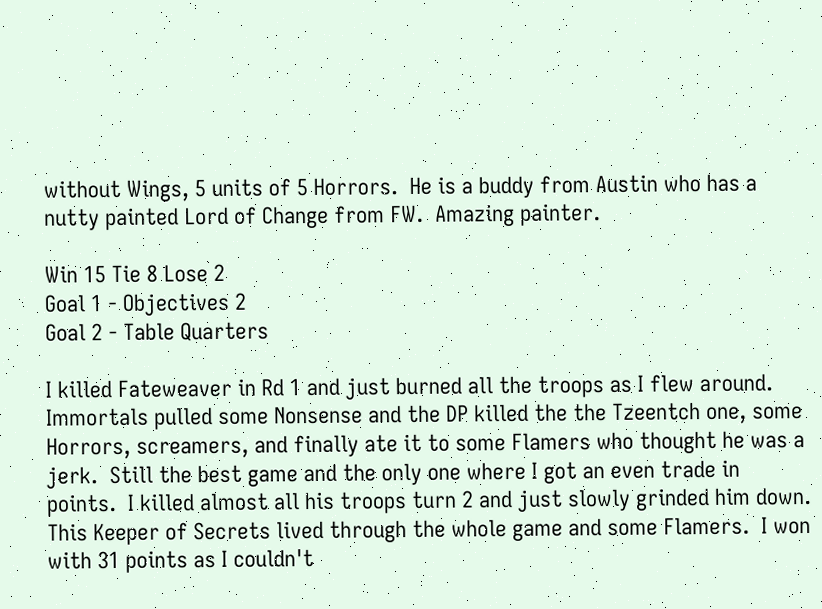without Wings, 5 units of 5 Horrors.  He is a buddy from Austin who has a nutty painted Lord of Change from FW.  Amazing painter.

Win 15 Tie 8 Lose 2
Goal 1 - Objectives 2
Goal 2 - Table Quarters

I killed Fateweaver in Rd 1 and just burned all the troops as I flew around.  Immortals pulled some Nonsense and the DP killed the the Tzeentch one, some Horrors, screamers, and finally ate it to some Flamers who thought he was a jerk.  Still the best game and the only one where I got an even trade in points.  I killed almost all his troops turn 2 and just slowly grinded him down.  This Keeper of Secrets lived through the whole game and some Flamers.  I won with 31 points as I couldn't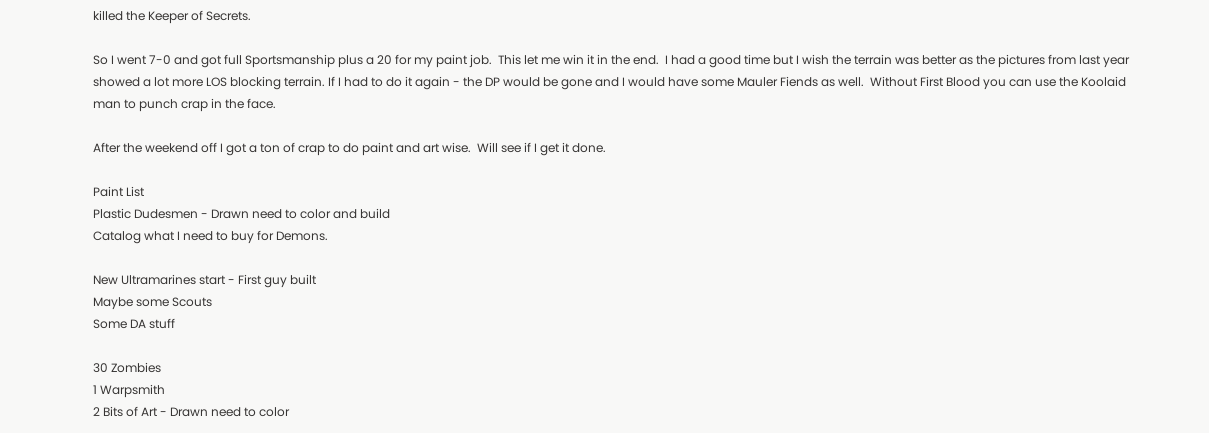killed the Keeper of Secrets.

So I went 7-0 and got full Sportsmanship plus a 20 for my paint job.  This let me win it in the end.  I had a good time but I wish the terrain was better as the pictures from last year showed a lot more LOS blocking terrain. If I had to do it again - the DP would be gone and I would have some Mauler Fiends as well.  Without First Blood you can use the Koolaid man to punch crap in the face.

After the weekend off I got a ton of crap to do paint and art wise.  Will see if I get it done.

Paint List
Plastic Dudesmen - Drawn need to color and build
Catalog what I need to buy for Demons.

New Ultramarines start - First guy built
Maybe some Scouts
Some DA stuff

30 Zombies
1 Warpsmith
2 Bits of Art - Drawn need to color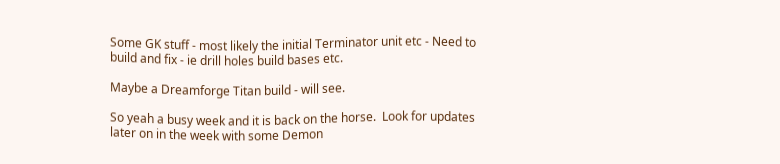Some GK stuff - most likely the initial Terminator unit etc - Need to build and fix - ie drill holes build bases etc.

Maybe a Dreamforge Titan build - will see.

So yeah a busy week and it is back on the horse.  Look for updates later on in the week with some Demon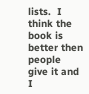lists.  I think the book is better then people give it and I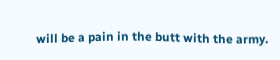will be a pain in the butt with the army.